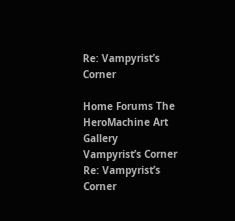Re: Vampyrist’s Corner

Home Forums The HeroMachine Art Gallery Vampyrist’s Corner Re: Vampyrist’s Corner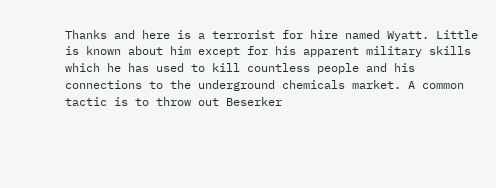Thanks and here is a terrorist for hire named Wyatt. Little is known about him except for his apparent military skills which he has used to kill countless people and his connections to the underground chemicals market. A common tactic is to throw out Beserker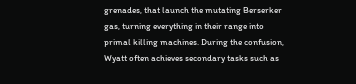grenades, that launch the mutating Berserker gas, turning everything in their range into primal killing machines. During the confusion, Wyatt often achieves secondary tasks such as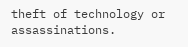theft of technology or assassinations.